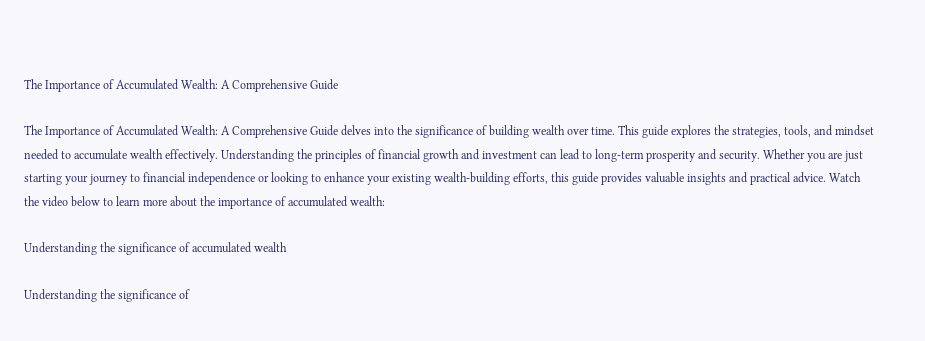The Importance of Accumulated Wealth: A Comprehensive Guide

The Importance of Accumulated Wealth: A Comprehensive Guide delves into the significance of building wealth over time. This guide explores the strategies, tools, and mindset needed to accumulate wealth effectively. Understanding the principles of financial growth and investment can lead to long-term prosperity and security. Whether you are just starting your journey to financial independence or looking to enhance your existing wealth-building efforts, this guide provides valuable insights and practical advice. Watch the video below to learn more about the importance of accumulated wealth:

Understanding the significance of accumulated wealth

Understanding the significance of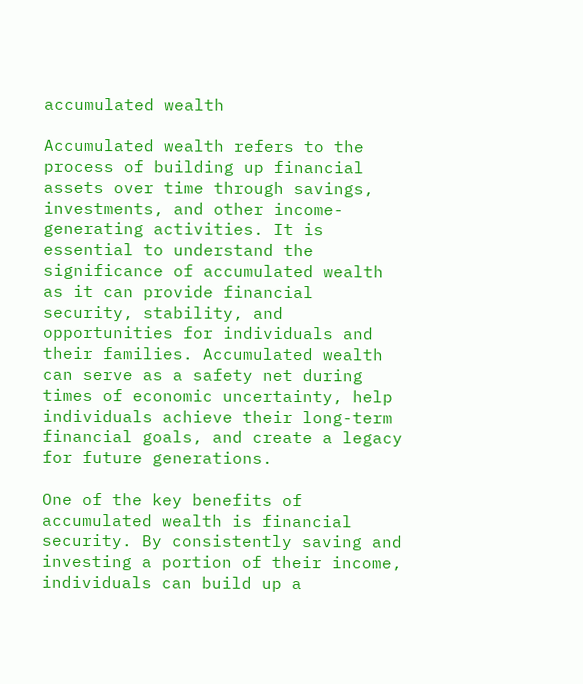accumulated wealth

Accumulated wealth refers to the process of building up financial assets over time through savings, investments, and other income-generating activities. It is essential to understand the significance of accumulated wealth as it can provide financial security, stability, and opportunities for individuals and their families. Accumulated wealth can serve as a safety net during times of economic uncertainty, help individuals achieve their long-term financial goals, and create a legacy for future generations.

One of the key benefits of accumulated wealth is financial security. By consistently saving and investing a portion of their income, individuals can build up a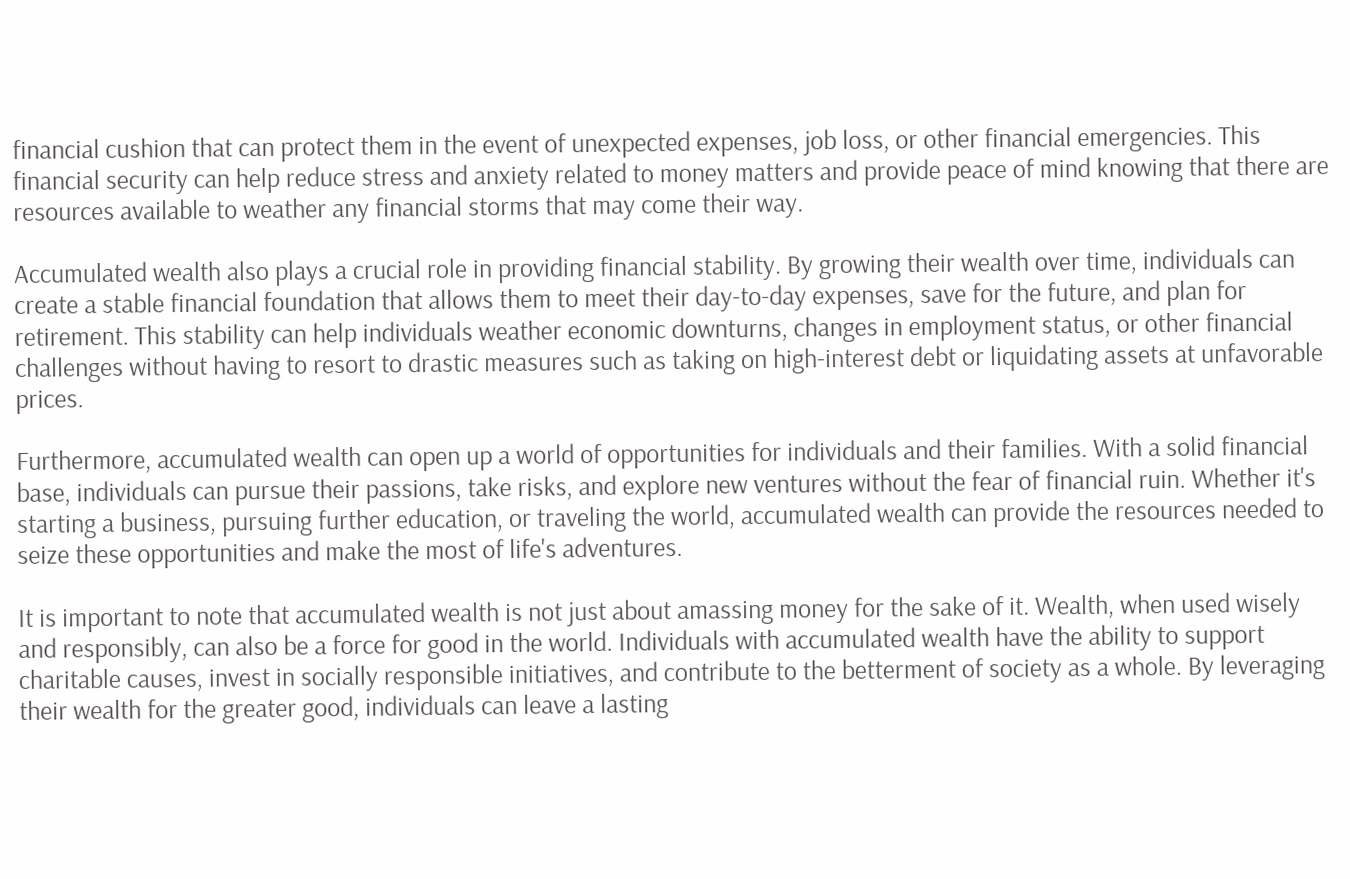financial cushion that can protect them in the event of unexpected expenses, job loss, or other financial emergencies. This financial security can help reduce stress and anxiety related to money matters and provide peace of mind knowing that there are resources available to weather any financial storms that may come their way.

Accumulated wealth also plays a crucial role in providing financial stability. By growing their wealth over time, individuals can create a stable financial foundation that allows them to meet their day-to-day expenses, save for the future, and plan for retirement. This stability can help individuals weather economic downturns, changes in employment status, or other financial challenges without having to resort to drastic measures such as taking on high-interest debt or liquidating assets at unfavorable prices.

Furthermore, accumulated wealth can open up a world of opportunities for individuals and their families. With a solid financial base, individuals can pursue their passions, take risks, and explore new ventures without the fear of financial ruin. Whether it's starting a business, pursuing further education, or traveling the world, accumulated wealth can provide the resources needed to seize these opportunities and make the most of life's adventures.

It is important to note that accumulated wealth is not just about amassing money for the sake of it. Wealth, when used wisely and responsibly, can also be a force for good in the world. Individuals with accumulated wealth have the ability to support charitable causes, invest in socially responsible initiatives, and contribute to the betterment of society as a whole. By leveraging their wealth for the greater good, individuals can leave a lasting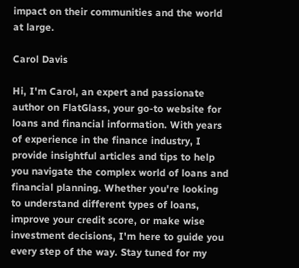impact on their communities and the world at large.

Carol Davis

Hi, I'm Carol, an expert and passionate author on FlatGlass, your go-to website for loans and financial information. With years of experience in the finance industry, I provide insightful articles and tips to help you navigate the complex world of loans and financial planning. Whether you're looking to understand different types of loans, improve your credit score, or make wise investment decisions, I'm here to guide you every step of the way. Stay tuned for my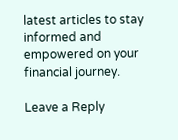latest articles to stay informed and empowered on your financial journey.

Leave a Reply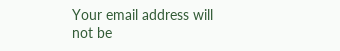Your email address will not be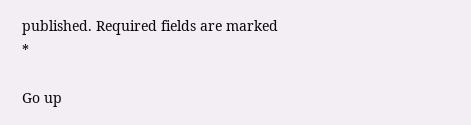published. Required fields are marked *

Go up